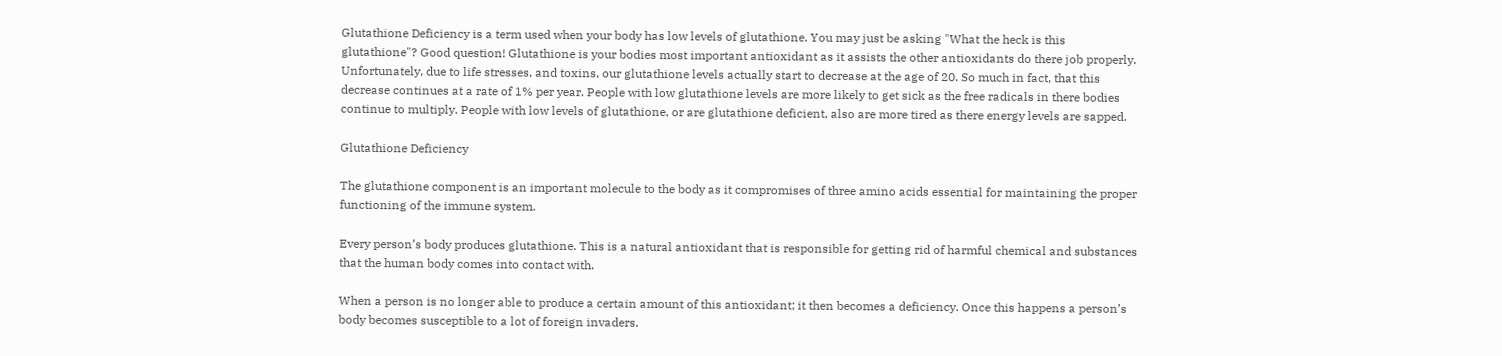Glutathione Deficiency is a term used when your body has low levels of glutathione. You may just be asking "What the heck is this glutathione"? Good question! Glutathione is your bodies most important antioxidant as it assists the other antioxidants do there job properly. Unfortunately, due to life stresses, and toxins, our glutathione levels actually start to decrease at the age of 20. So much in fact, that this decrease continues at a rate of 1% per year. People with low glutathione levels are more likely to get sick as the free radicals in there bodies continue to multiply. People with low levels of glutathione, or are glutathione deficient, also are more tired as there energy levels are sapped.

Glutathione Deficiency

The glutathione component is an important molecule to the body as it compromises of three amino acids essential for maintaining the proper functioning of the immune system.

Every person’s body produces glutathione. This is a natural antioxidant that is responsible for getting rid of harmful chemical and substances that the human body comes into contact with.

When a person is no longer able to produce a certain amount of this antioxidant; it then becomes a deficiency. Once this happens a person’s body becomes susceptible to a lot of foreign invaders.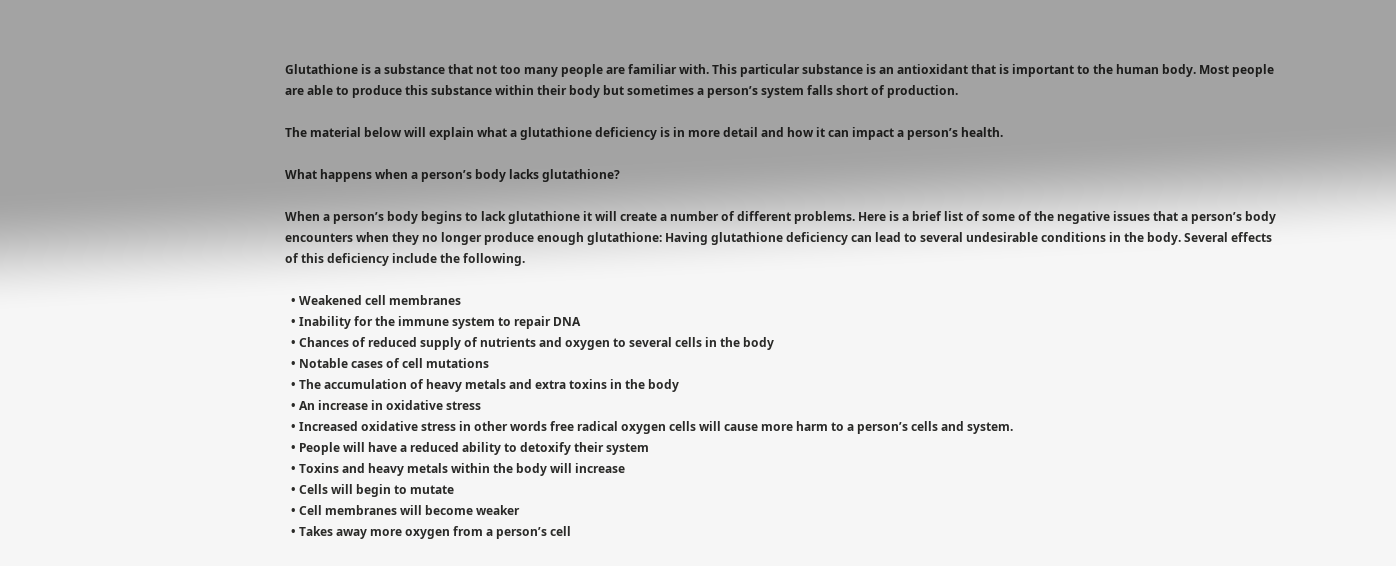Glutathione is a substance that not too many people are familiar with. This particular substance is an antioxidant that is important to the human body. Most people are able to produce this substance within their body but sometimes a person’s system falls short of production.

The material below will explain what a glutathione deficiency is in more detail and how it can impact a person’s health.

What happens when a person’s body lacks glutathione?

When a person’s body begins to lack glutathione it will create a number of different problems. Here is a brief list of some of the negative issues that a person’s body encounters when they no longer produce enough glutathione: Having glutathione deficiency can lead to several undesirable conditions in the body. Several effects of this deficiency include the following.

  • Weakened cell membranes
  • Inability for the immune system to repair DNA
  • Chances of reduced supply of nutrients and oxygen to several cells in the body
  • Notable cases of cell mutations
  • The accumulation of heavy metals and extra toxins in the body
  • An increase in oxidative stress
  • Increased oxidative stress in other words free radical oxygen cells will cause more harm to a person’s cells and system.
  • People will have a reduced ability to detoxify their system
  • Toxins and heavy metals within the body will increase
  • Cells will begin to mutate
  • Cell membranes will become weaker
  • Takes away more oxygen from a person’s cell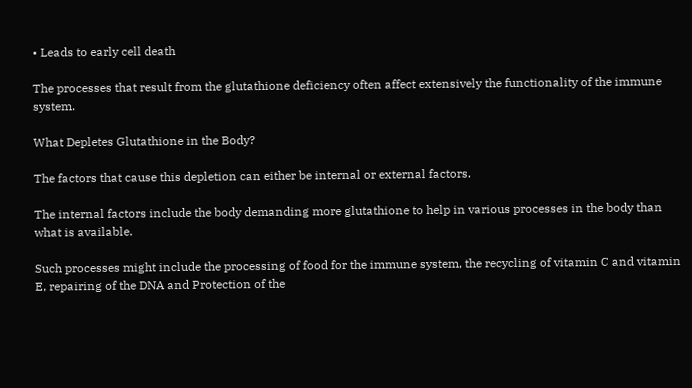• Leads to early cell death

The processes that result from the glutathione deficiency often affect extensively the functionality of the immune system.

What Depletes Glutathione in the Body?

The factors that cause this depletion can either be internal or external factors.

The internal factors include the body demanding more glutathione to help in various processes in the body than what is available.

Such processes might include the processing of food for the immune system, the recycling of vitamin C and vitamin E, repairing of the DNA and Protection of the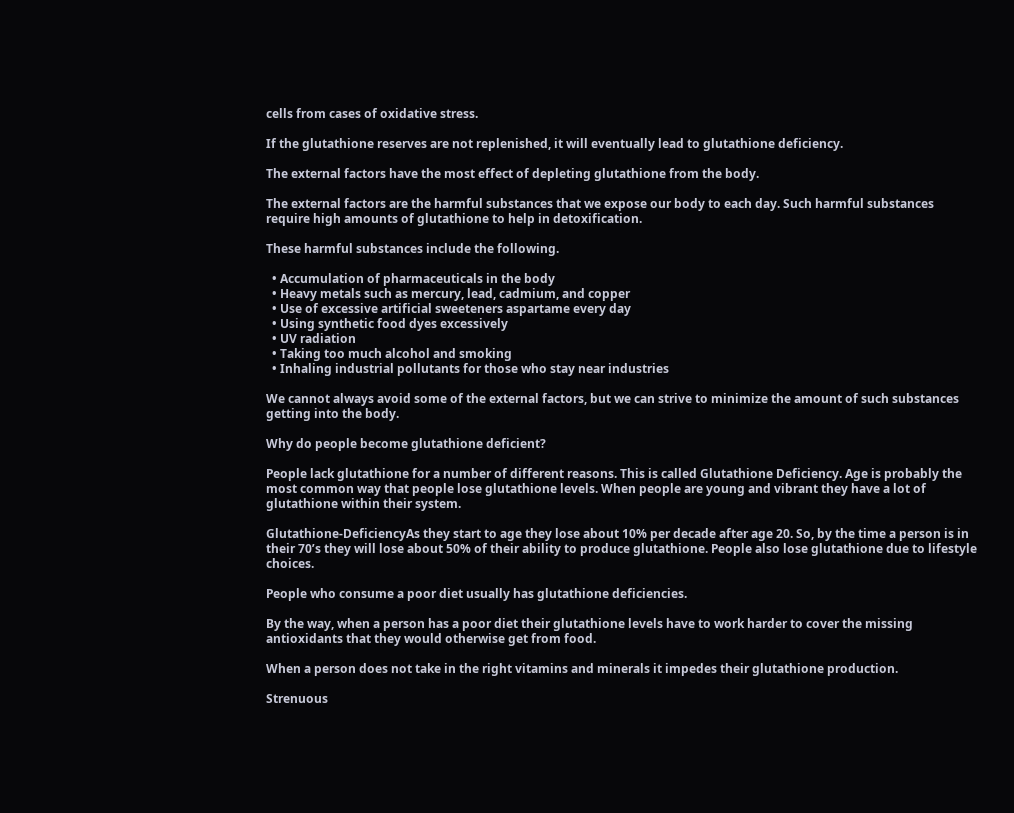cells from cases of oxidative stress.

If the glutathione reserves are not replenished, it will eventually lead to glutathione deficiency.

The external factors have the most effect of depleting glutathione from the body.

The external factors are the harmful substances that we expose our body to each day. Such harmful substances require high amounts of glutathione to help in detoxification.

These harmful substances include the following.

  • Accumulation of pharmaceuticals in the body
  • Heavy metals such as mercury, lead, cadmium, and copper
  • Use of excessive artificial sweeteners aspartame every day
  • Using synthetic food dyes excessively
  • UV radiation
  • Taking too much alcohol and smoking
  • Inhaling industrial pollutants for those who stay near industries

We cannot always avoid some of the external factors, but we can strive to minimize the amount of such substances getting into the body.

Why do people become glutathione deficient?

People lack glutathione for a number of different reasons. This is called Glutathione Deficiency. Age is probably the most common way that people lose glutathione levels. When people are young and vibrant they have a lot of glutathione within their system.

Glutathione-DeficiencyAs they start to age they lose about 10% per decade after age 20. So, by the time a person is in their 70’s they will lose about 50% of their ability to produce glutathione. People also lose glutathione due to lifestyle choices.

People who consume a poor diet usually has glutathione deficiencies.

By the way, when a person has a poor diet their glutathione levels have to work harder to cover the missing antioxidants that they would otherwise get from food.

When a person does not take in the right vitamins and minerals it impedes their glutathione production.

Strenuous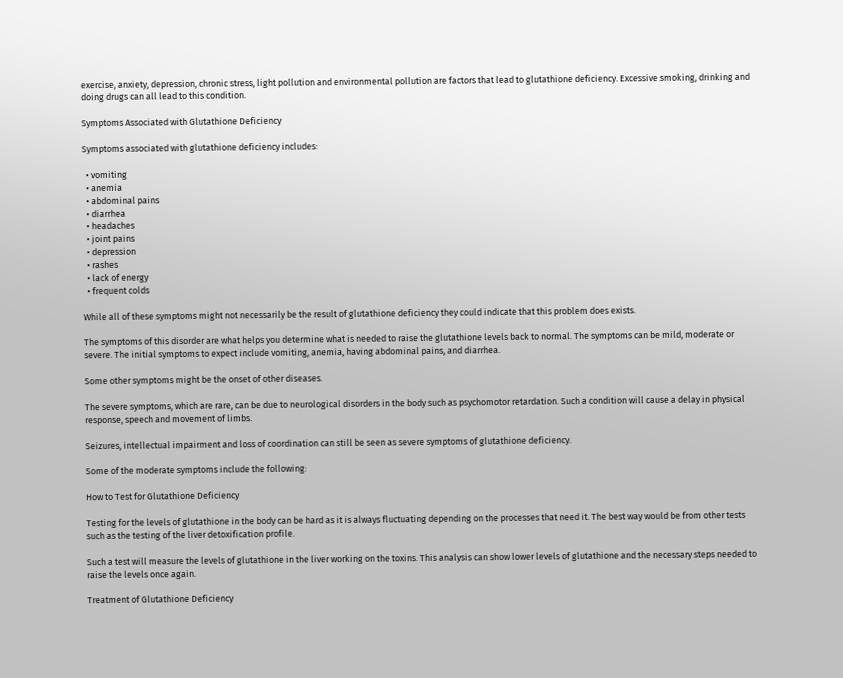exercise, anxiety, depression, chronic stress, light pollution and environmental pollution are factors that lead to glutathione deficiency. Excessive smoking, drinking and doing drugs can all lead to this condition.

Symptoms Associated with Glutathione Deficiency

Symptoms associated with glutathione deficiency includes:

  • vomiting
  • anemia
  • abdominal pains
  • diarrhea
  • headaches
  • joint pains
  • depression
  • rashes
  • lack of energy
  • frequent colds

While all of these symptoms might not necessarily be the result of glutathione deficiency they could indicate that this problem does exists.

The symptoms of this disorder are what helps you determine what is needed to raise the glutathione levels back to normal. The symptoms can be mild, moderate or severe. The initial symptoms to expect include vomiting, anemia, having abdominal pains, and diarrhea.

Some other symptoms might be the onset of other diseases.

The severe symptoms, which are rare, can be due to neurological disorders in the body such as psychomotor retardation. Such a condition will cause a delay in physical response, speech and movement of limbs.

Seizures, intellectual impairment and loss of coordination can still be seen as severe symptoms of glutathione deficiency.

Some of the moderate symptoms include the following:

How to Test for Glutathione Deficiency

Testing for the levels of glutathione in the body can be hard as it is always fluctuating depending on the processes that need it. The best way would be from other tests such as the testing of the liver detoxification profile.

Such a test will measure the levels of glutathione in the liver working on the toxins. This analysis can show lower levels of glutathione and the necessary steps needed to raise the levels once again.

Treatment of Glutathione Deficiency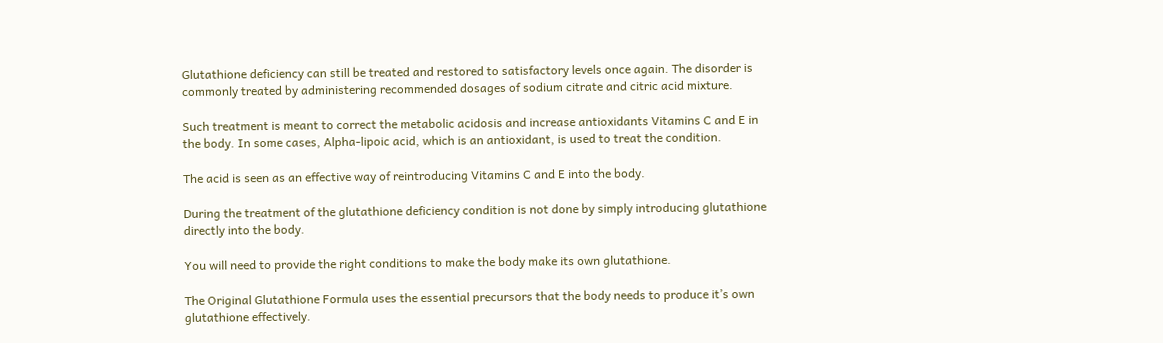Glutathione deficiency can still be treated and restored to satisfactory levels once again. The disorder is commonly treated by administering recommended dosages of sodium citrate and citric acid mixture.

Such treatment is meant to correct the metabolic acidosis and increase antioxidants Vitamins C and E in the body. In some cases, Alpha-lipoic acid, which is an antioxidant, is used to treat the condition.

The acid is seen as an effective way of reintroducing Vitamins C and E into the body.

During the treatment of the glutathione deficiency condition is not done by simply introducing glutathione directly into the body.

You will need to provide the right conditions to make the body make its own glutathione.

The Original Glutathione Formula uses the essential precursors that the body needs to produce it’s own glutathione effectively.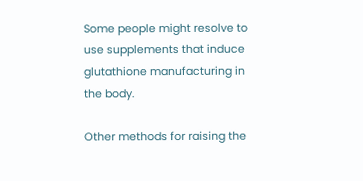Some people might resolve to use supplements that induce glutathione manufacturing in the body.

Other methods for raising the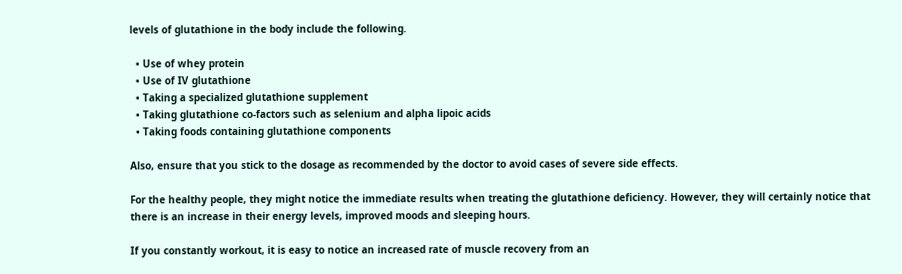levels of glutathione in the body include the following.

  • Use of whey protein
  • Use of IV glutathione
  • Taking a specialized glutathione supplement
  • Taking glutathione co-factors such as selenium and alpha lipoic acids
  • Taking foods containing glutathione components

Also, ensure that you stick to the dosage as recommended by the doctor to avoid cases of severe side effects.

For the healthy people, they might notice the immediate results when treating the glutathione deficiency. However, they will certainly notice that there is an increase in their energy levels, improved moods and sleeping hours.

If you constantly workout, it is easy to notice an increased rate of muscle recovery from an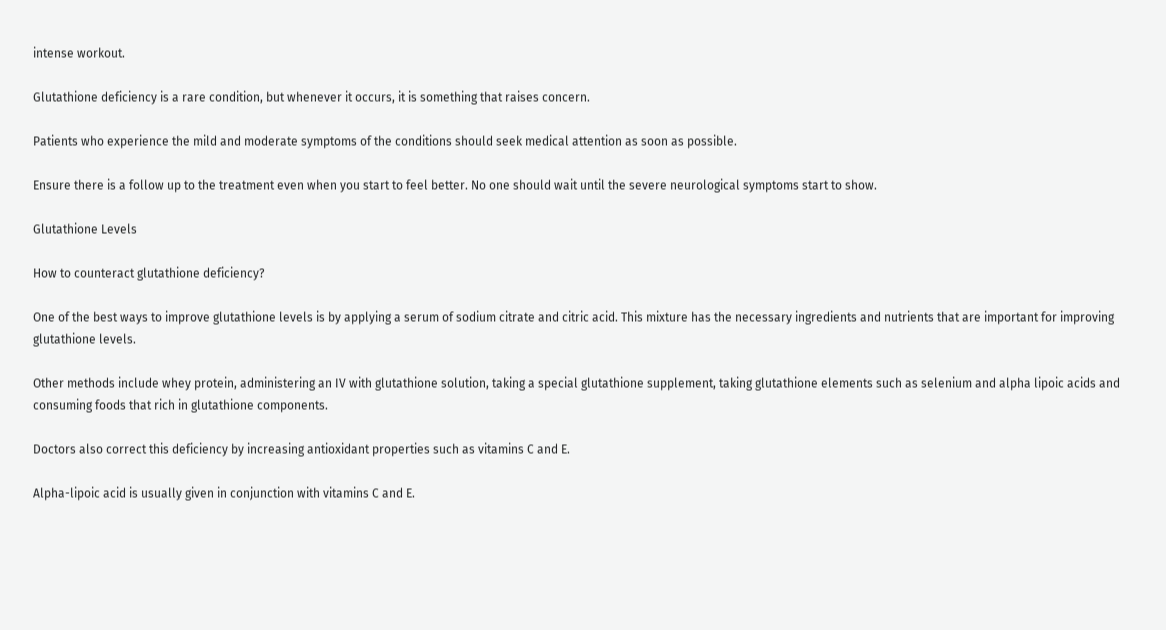intense workout.

Glutathione deficiency is a rare condition, but whenever it occurs, it is something that raises concern.

Patients who experience the mild and moderate symptoms of the conditions should seek medical attention as soon as possible.

Ensure there is a follow up to the treatment even when you start to feel better. No one should wait until the severe neurological symptoms start to show.

Glutathione Levels

How to counteract glutathione deficiency?

One of the best ways to improve glutathione levels is by applying a serum of sodium citrate and citric acid. This mixture has the necessary ingredients and nutrients that are important for improving glutathione levels.

Other methods include whey protein, administering an IV with glutathione solution, taking a special glutathione supplement, taking glutathione elements such as selenium and alpha lipoic acids and consuming foods that rich in glutathione components.

Doctors also correct this deficiency by increasing antioxidant properties such as vitamins C and E.

Alpha-lipoic acid is usually given in conjunction with vitamins C and E.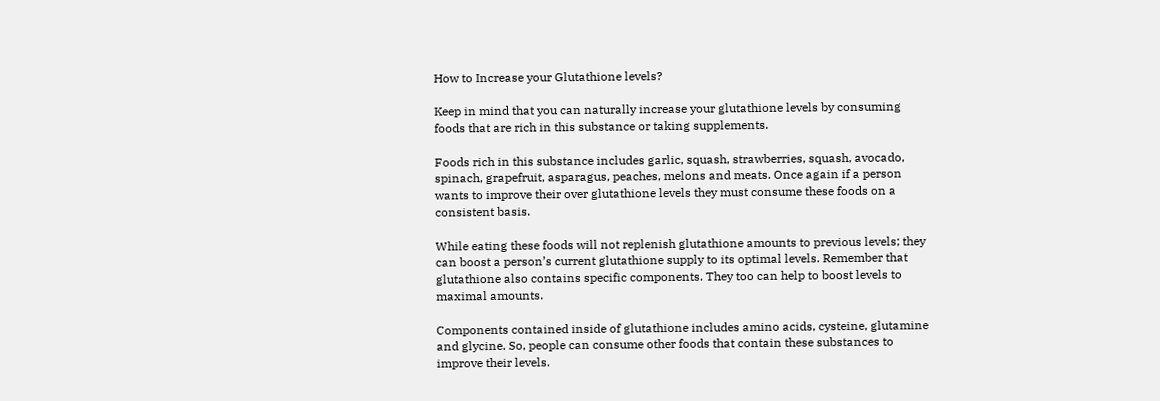How to Increase your Glutathione levels?

Keep in mind that you can naturally increase your glutathione levels by consuming foods that are rich in this substance or taking supplements.

Foods rich in this substance includes garlic, squash, strawberries, squash, avocado, spinach, grapefruit, asparagus, peaches, melons and meats. Once again if a person wants to improve their over glutathione levels they must consume these foods on a consistent basis.

While eating these foods will not replenish glutathione amounts to previous levels; they can boost a person’s current glutathione supply to its optimal levels. Remember that glutathione also contains specific components. They too can help to boost levels to maximal amounts.

Components contained inside of glutathione includes amino acids, cysteine, glutamine and glycine. So, people can consume other foods that contain these substances to improve their levels.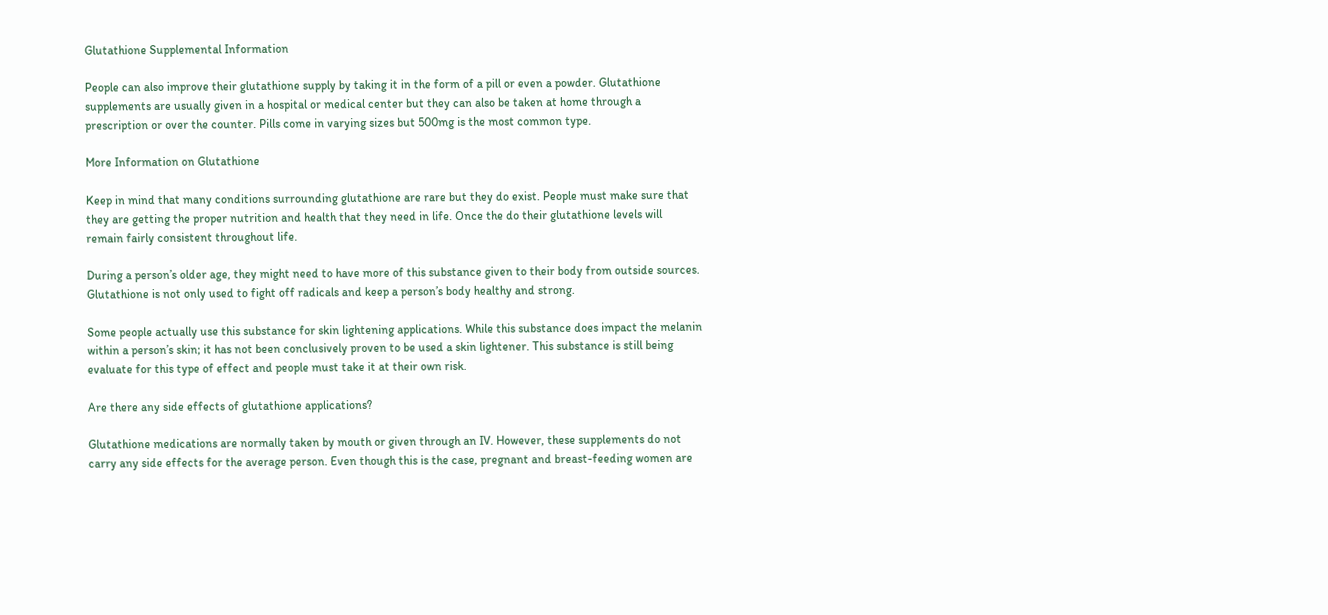Glutathione Supplemental Information

People can also improve their glutathione supply by taking it in the form of a pill or even a powder. Glutathione supplements are usually given in a hospital or medical center but they can also be taken at home through a prescription or over the counter. Pills come in varying sizes but 500mg is the most common type.

More Information on Glutathione

Keep in mind that many conditions surrounding glutathione are rare but they do exist. People must make sure that they are getting the proper nutrition and health that they need in life. Once the do their glutathione levels will remain fairly consistent throughout life.

During a person’s older age, they might need to have more of this substance given to their body from outside sources. Glutathione is not only used to fight off radicals and keep a person’s body healthy and strong.

Some people actually use this substance for skin lightening applications. While this substance does impact the melanin within a person’s skin; it has not been conclusively proven to be used a skin lightener. This substance is still being evaluate for this type of effect and people must take it at their own risk.

Are there any side effects of glutathione applications?

Glutathione medications are normally taken by mouth or given through an IV. However, these supplements do not carry any side effects for the average person. Even though this is the case, pregnant and breast-feeding women are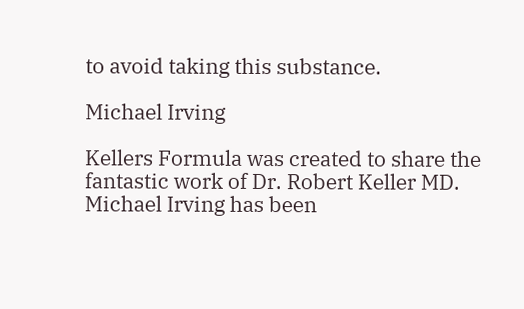to avoid taking this substance.

Michael Irving

Kellers Formula was created to share the fantastic work of Dr. Robert Keller MD. Michael Irving has been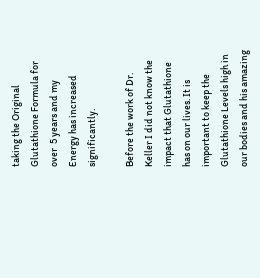taking the Original Glutathione Formula for over  5 years and my Energy has increased significantly.

Before the work of Dr. Keller I did not know the impact that Glutathione has on our lives. It is important to keep the Glutathione Levels high in our bodies and his amazing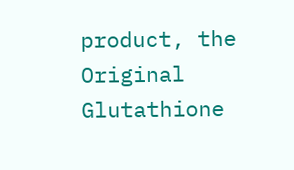product, the Original Glutathione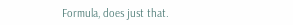Formula, does just that.